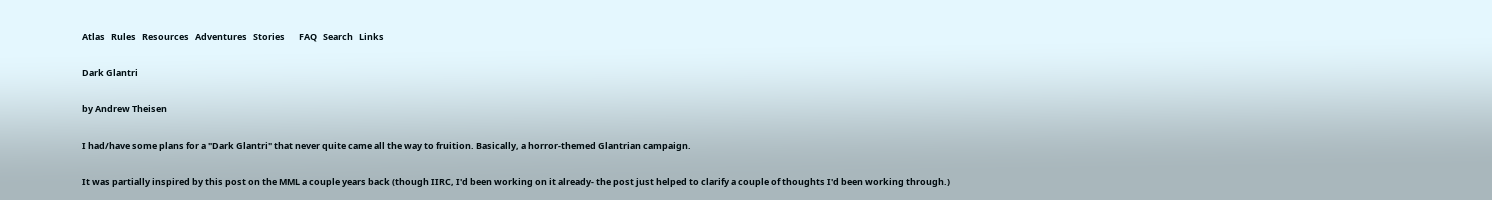Atlas   Rules   Resources   Adventures   Stories       FAQ   Search   Links

Dark Glantri

by Andrew Theisen

I had/have some plans for a "Dark Glantri" that never quite came all the way to fruition. Basically, a horror-themed Glantrian campaign.

It was partially inspired by this post on the MML a couple years back (though IIRC, I'd been working on it already- the post just helped to clarify a couple of thoughts I'd been working through.)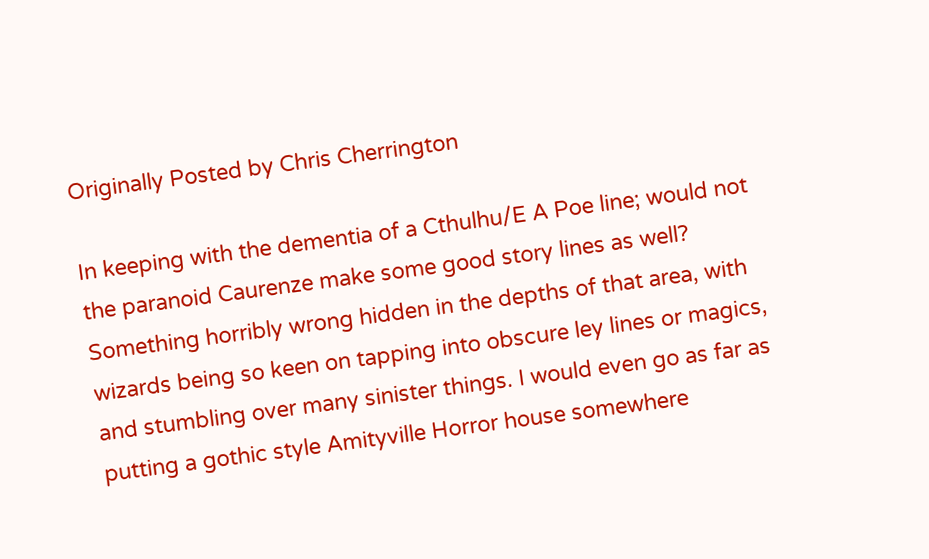Originally Posted by Chris Cherrington

In keeping with the dementia of a Cthulhu/E A Poe line; would not the paranoid Caurenze make some good story lines as well? Something horribly wrong hidden in the depths of that area, with wizards being so keen on tapping into obscure ley lines or magics, and stumbling over many sinister things. I would even go as far as putting a gothic style Amityville Horror house somewhere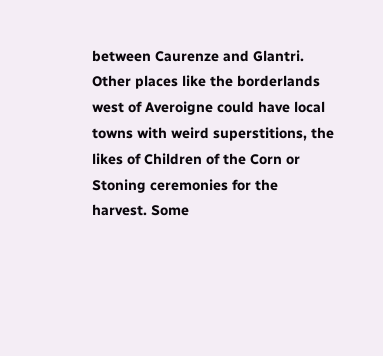between Caurenze and Glantri. Other places like the borderlands west of Averoigne could have local towns with weird superstitions, the likes of Children of the Corn or Stoning ceremonies for the harvest. Some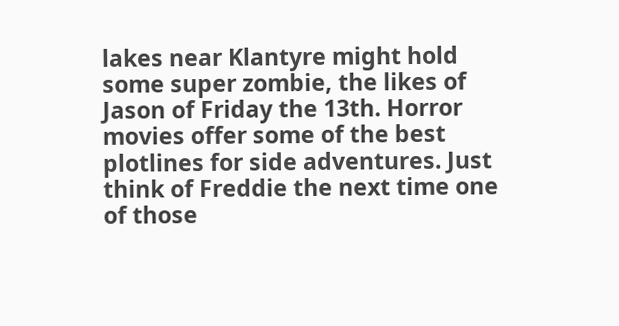lakes near Klantyre might hold some super zombie, the likes of Jason of Friday the 13th. Horror movies offer some of the best plotlines for side adventures. Just think of Freddie the next time one of those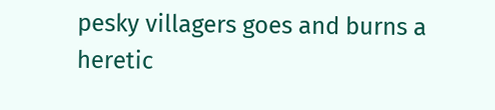pesky villagers goes and burns a heretic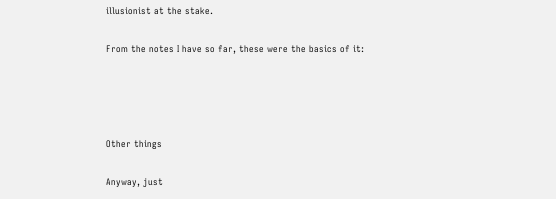illusionist at the stake.

From the notes I have so far, these were the basics of it:




Other things

Anyway, just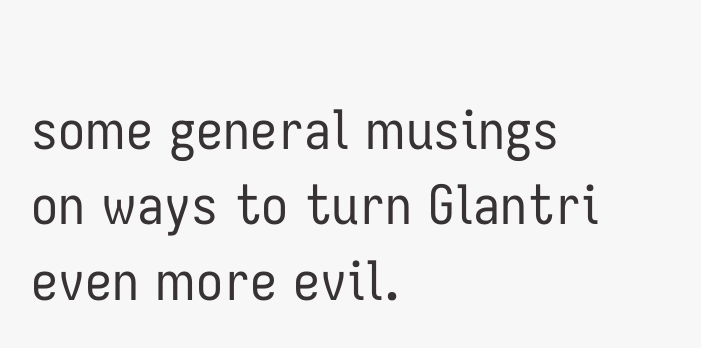some general musings on ways to turn Glantri even more evil.